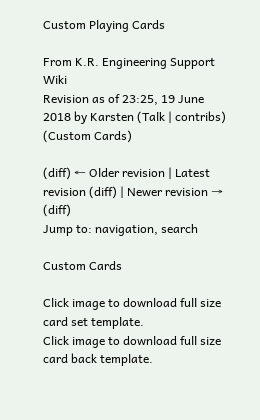Custom Playing Cards

From K.R. Engineering Support Wiki
Revision as of 23:25, 19 June 2018 by Karsten (Talk | contribs) (Custom Cards)

(diff) ← Older revision | Latest revision (diff) | Newer revision → (diff)
Jump to: navigation, search

Custom Cards

Click image to download full size card set template.
Click image to download full size card back template.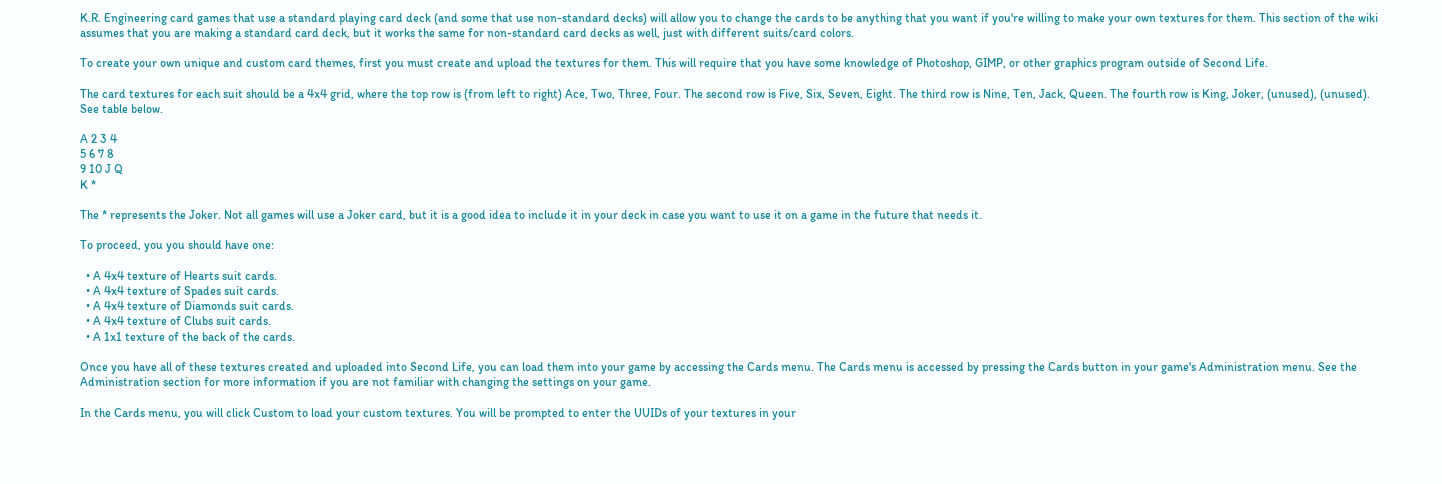K.R. Engineering card games that use a standard playing card deck (and some that use non-standard decks) will allow you to change the cards to be anything that you want if you're willing to make your own textures for them. This section of the wiki assumes that you are making a standard card deck, but it works the same for non-standard card decks as well, just with different suits/card colors.

To create your own unique and custom card themes, first you must create and upload the textures for them. This will require that you have some knowledge of Photoshop, GIMP, or other graphics program outside of Second Life.

The card textures for each suit should be a 4x4 grid, where the top row is (from left to right) Ace, Two, Three, Four. The second row is Five, Six, Seven, Eight. The third row is Nine, Ten, Jack, Queen. The fourth row is King, Joker, (unused), (unused). See table below.

A 2 3 4
5 6 7 8
9 10 J Q
K *

The * represents the Joker. Not all games will use a Joker card, but it is a good idea to include it in your deck in case you want to use it on a game in the future that needs it.

To proceed, you you should have one:

  • A 4x4 texture of Hearts suit cards.
  • A 4x4 texture of Spades suit cards.
  • A 4x4 texture of Diamonds suit cards.
  • A 4x4 texture of Clubs suit cards.
  • A 1x1 texture of the back of the cards.

Once you have all of these textures created and uploaded into Second Life, you can load them into your game by accessing the Cards menu. The Cards menu is accessed by pressing the Cards button in your game's Administration menu. See the Administration section for more information if you are not familiar with changing the settings on your game.

In the Cards menu, you will click Custom to load your custom textures. You will be prompted to enter the UUIDs of your textures in your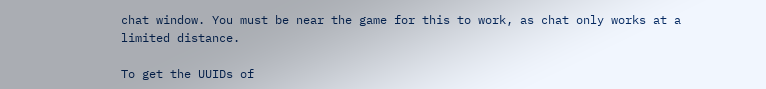chat window. You must be near the game for this to work, as chat only works at a limited distance.

To get the UUIDs of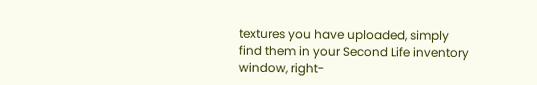textures you have uploaded, simply find them in your Second Life inventory window, right-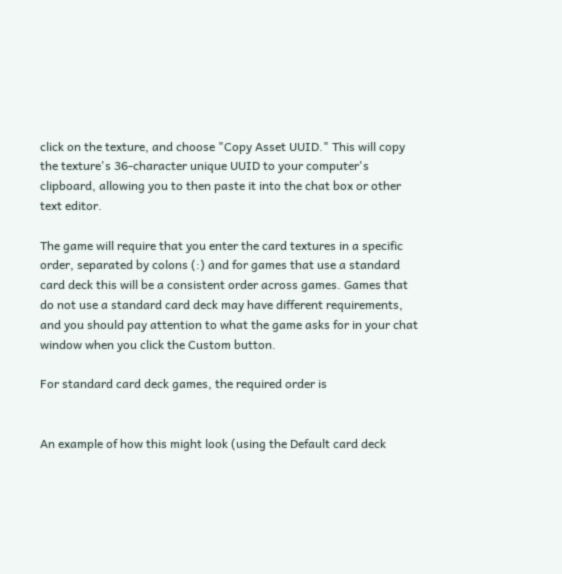click on the texture, and choose "Copy Asset UUID." This will copy the texture's 36-character unique UUID to your computer's clipboard, allowing you to then paste it into the chat box or other text editor.

The game will require that you enter the card textures in a specific order, separated by colons (:) and for games that use a standard card deck this will be a consistent order across games. Games that do not use a standard card deck may have different requirements, and you should pay attention to what the game asks for in your chat window when you click the Custom button.

For standard card deck games, the required order is


An example of how this might look (using the Default card deck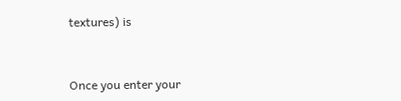textures) is


Once you enter your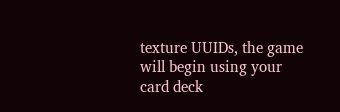texture UUIDs, the game will begin using your card deck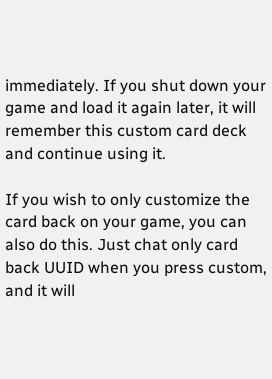immediately. If you shut down your game and load it again later, it will remember this custom card deck and continue using it.

If you wish to only customize the card back on your game, you can also do this. Just chat only card back UUID when you press custom, and it will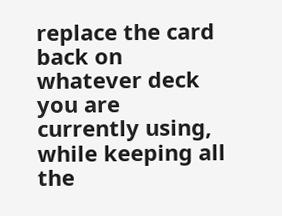replace the card back on whatever deck you are currently using, while keeping all the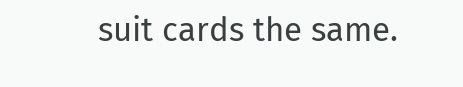suit cards the same.